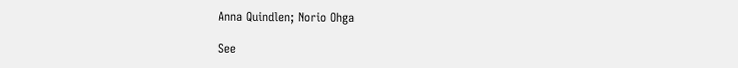Anna Quindlen; Norio Ohga

See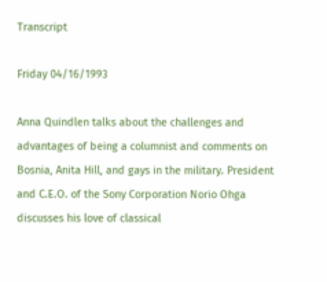Transcript

Friday 04/16/1993

Anna Quindlen talks about the challenges and advantages of being a columnist and comments on Bosnia, Anita Hill, and gays in the military. President and C.E.O. of the Sony Corporation Norio Ohga discusses his love of classical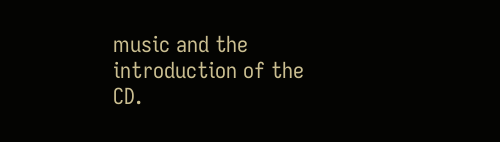music and the introduction of the CD.